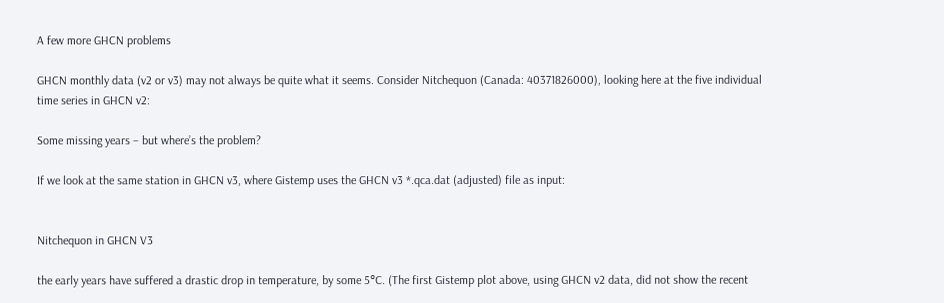A few more GHCN problems

GHCN monthly data (v2 or v3) may not always be quite what it seems. Consider Nitchequon (Canada: 40371826000), looking here at the five individual time series in GHCN v2:

Some missing years – but where’s the problem?

If we look at the same station in GHCN v3, where Gistemp uses the GHCN v3 *.qca.dat (adjusted) file as input:


Nitchequon in GHCN V3

the early years have suffered a drastic drop in temperature, by some 5°C. (The first Gistemp plot above, using GHCN v2 data, did not show the recent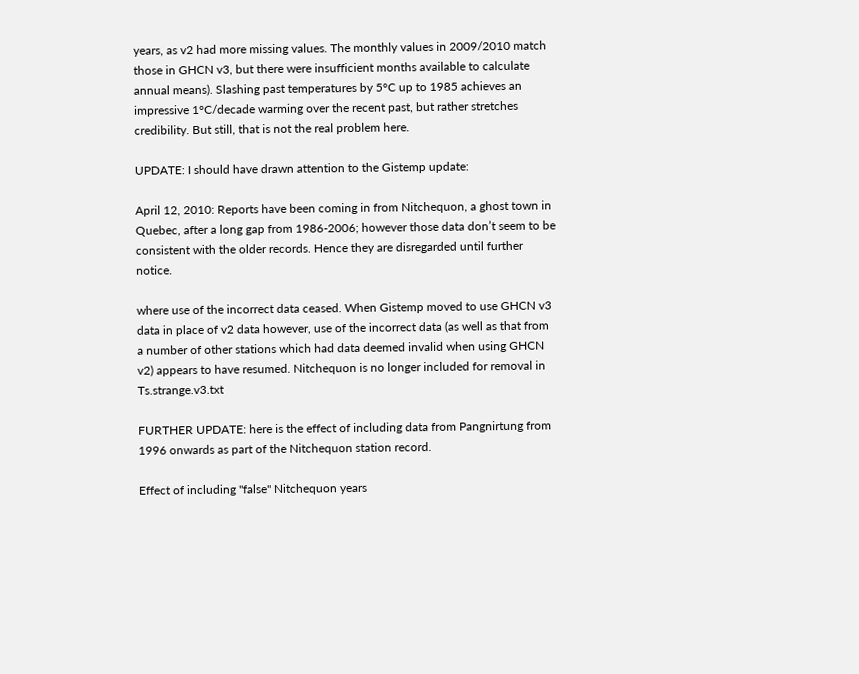years, as v2 had more missing values. The monthly values in 2009/2010 match those in GHCN v3, but there were insufficient months available to calculate annual means). Slashing past temperatures by 5°C up to 1985 achieves an impressive 1°C/decade warming over the recent past, but rather stretches credibility. But still, that is not the real problem here.

UPDATE: I should have drawn attention to the Gistemp update:

April 12, 2010: Reports have been coming in from Nitchequon, a ghost town in Quebec, after a long gap from 1986-2006; however those data don’t seem to be consistent with the older records. Hence they are disregarded until further notice.

where use of the incorrect data ceased. When Gistemp moved to use GHCN v3 data in place of v2 data however, use of the incorrect data (as well as that from a number of other stations which had data deemed invalid when using GHCN v2) appears to have resumed. Nitchequon is no longer included for removal in Ts.strange.v3.txt

FURTHER UPDATE: here is the effect of including data from Pangnirtung from 1996 onwards as part of the Nitchequon station record.

Effect of including "false" Nitchequon years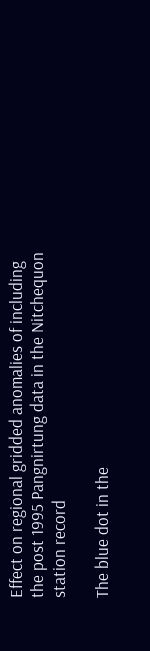Effect on regional gridded anomalies of including the post 1995 Pangnirtung data in the Nitchequon station record

The blue dot in the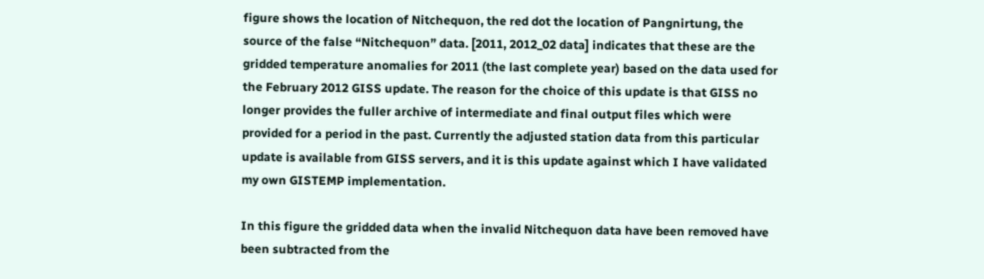figure shows the location of Nitchequon, the red dot the location of Pangnirtung, the source of the false “Nitchequon” data. [2011, 2012_02 data] indicates that these are the gridded temperature anomalies for 2011 (the last complete year) based on the data used for the February 2012 GISS update. The reason for the choice of this update is that GISS no longer provides the fuller archive of intermediate and final output files which were provided for a period in the past. Currently the adjusted station data from this particular update is available from GISS servers, and it is this update against which I have validated my own GISTEMP implementation.

In this figure the gridded data when the invalid Nitchequon data have been removed have been subtracted from the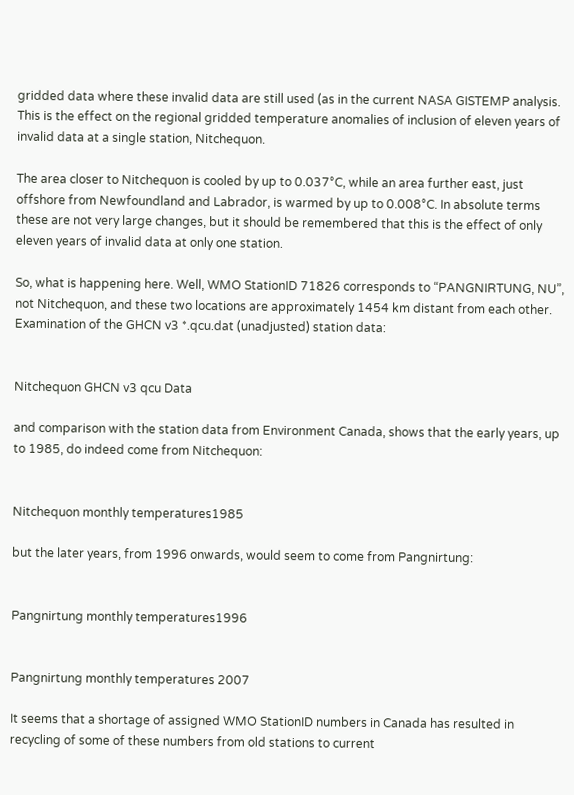gridded data where these invalid data are still used (as in the current NASA GISTEMP analysis. This is the effect on the regional gridded temperature anomalies of inclusion of eleven years of invalid data at a single station, Nitchequon.

The area closer to Nitchequon is cooled by up to 0.037°C, while an area further east, just offshore from Newfoundland and Labrador, is warmed by up to 0.008°C. In absolute terms these are not very large changes, but it should be remembered that this is the effect of only eleven years of invalid data at only one station.

So, what is happening here. Well, WMO StationID 71826 corresponds to “PANGNIRTUNG, NU”, not Nitchequon, and these two locations are approximately 1454 km distant from each other. Examination of the GHCN v3 *.qcu.dat (unadjusted) station data:


Nitchequon GHCN v3 qcu Data

and comparison with the station data from Environment Canada, shows that the early years, up to 1985, do indeed come from Nitchequon:


Nitchequon monthly temperatures1985

but the later years, from 1996 onwards, would seem to come from Pangnirtung:


Pangnirtung monthly temperatures1996


Pangnirtung monthly temperatures 2007

It seems that a shortage of assigned WMO StationID numbers in Canada has resulted in recycling of some of these numbers from old stations to current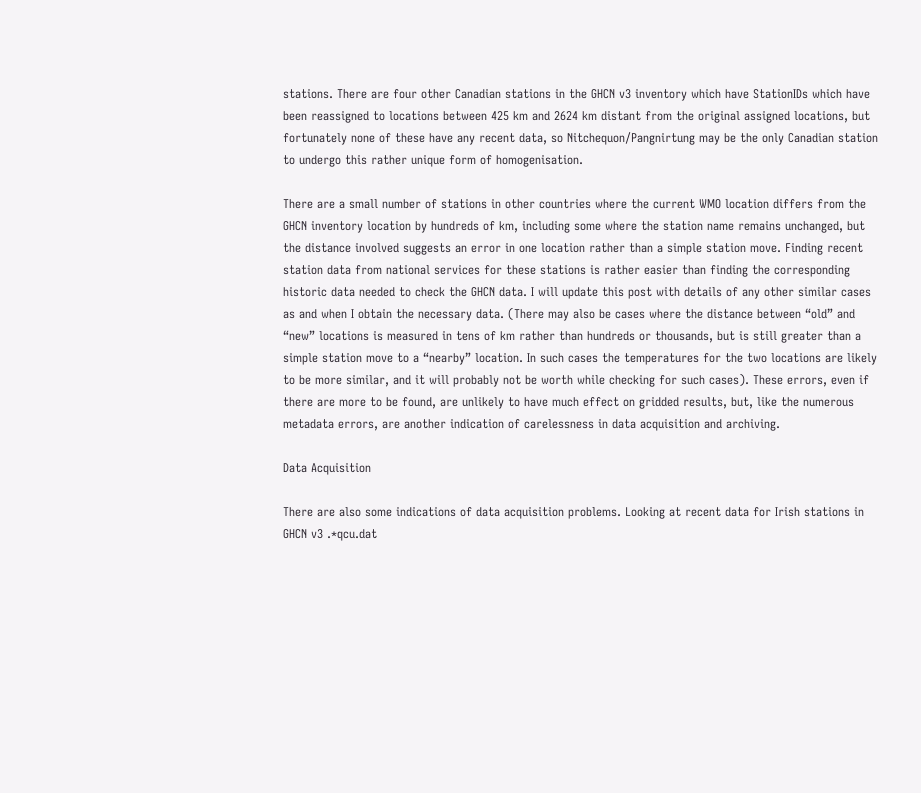stations. There are four other Canadian stations in the GHCN v3 inventory which have StationIDs which have been reassigned to locations between 425 km and 2624 km distant from the original assigned locations, but fortunately none of these have any recent data, so Nitchequon/Pangnirtung may be the only Canadian station to undergo this rather unique form of homogenisation.

There are a small number of stations in other countries where the current WMO location differs from the GHCN inventory location by hundreds of km, including some where the station name remains unchanged, but the distance involved suggests an error in one location rather than a simple station move. Finding recent station data from national services for these stations is rather easier than finding the corresponding historic data needed to check the GHCN data. I will update this post with details of any other similar cases as and when I obtain the necessary data. (There may also be cases where the distance between “old” and “new” locations is measured in tens of km rather than hundreds or thousands, but is still greater than a simple station move to a “nearby” location. In such cases the temperatures for the two locations are likely to be more similar, and it will probably not be worth while checking for such cases). These errors, even if there are more to be found, are unlikely to have much effect on gridded results, but, like the numerous metadata errors, are another indication of carelessness in data acquisition and archiving.

Data Acquisition

There are also some indications of data acquisition problems. Looking at recent data for Irish stations in GHCN v3 .*qcu.dat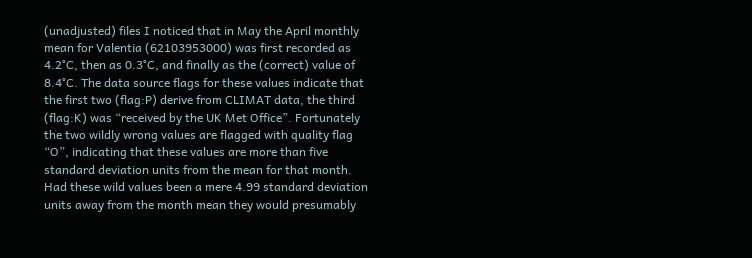(unadjusted) files I noticed that in May the April monthly mean for Valentia (62103953000) was first recorded as 4.2°C, then as 0.3°C, and finally as the (correct) value of 8.4°C. The data source flags for these values indicate that the first two (flag:P) derive from CLIMAT data, the third (flag:K) was “received by the UK Met Office”. Fortunately the two wildly wrong values are flagged with quality flag “O”, indicating that these values are more than five standard deviation units from the mean for that month. Had these wild values been a mere 4.99 standard deviation units away from the month mean they would presumably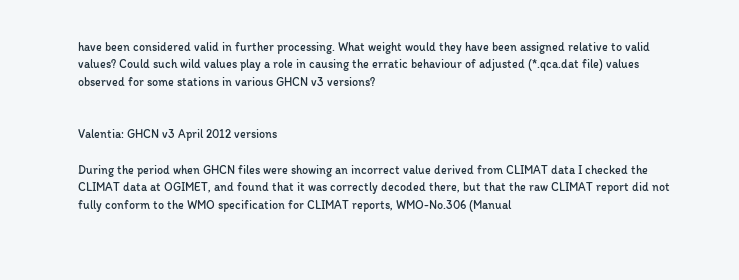have been considered valid in further processing. What weight would they have been assigned relative to valid values? Could such wild values play a role in causing the erratic behaviour of adjusted (*.qca.dat file) values observed for some stations in various GHCN v3 versions?


Valentia: GHCN v3 April 2012 versions

During the period when GHCN files were showing an incorrect value derived from CLIMAT data I checked the CLIMAT data at OGIMET, and found that it was correctly decoded there, but that the raw CLIMAT report did not fully conform to the WMO specification for CLIMAT reports, WMO-No.306 (Manual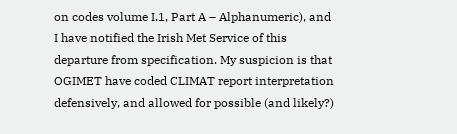on codes volume I.1, Part A – Alphanumeric), and I have notified the Irish Met Service of this departure from specification. My suspicion is that OGIMET have coded CLIMAT report interpretation defensively, and allowed for possible (and likely?)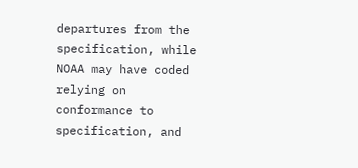departures from the specification, while NOAA may have coded relying on conformance to specification, and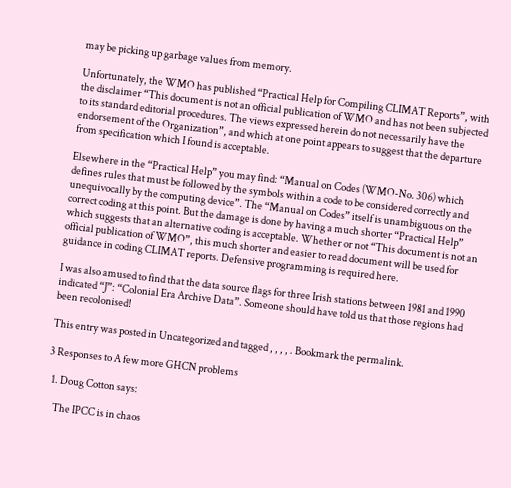may be picking up garbage values from memory.

Unfortunately, the WMO has published “Practical Help for Compiling CLIMAT Reports”, with the disclaimer “This document is not an official publication of WMO and has not been subjected to its standard editorial procedures. The views expressed herein do not necessarily have the endorsement of the Organization”, and which at one point appears to suggest that the departure from specification which I found is acceptable.

Elsewhere in the “Practical Help” you may find: “Manual on Codes (WMO-No. 306) which defines rules that must be followed by the symbols within a code to be considered correctly and unequivocally by the computing device”. The “Manual on Codes” itself is unambiguous on the correct coding at this point. But the damage is done by having a much shorter “Practical Help” which suggests that an alternative coding is acceptable. Whether or not “This document is not an official publication of WMO”, this much shorter and easier to read document will be used for guidance in coding CLIMAT reports. Defensive programming is required here.

I was also amused to find that the data source flags for three Irish stations between 1981 and 1990 indicated “J”: “Colonial Era Archive Data”. Someone should have told us that those regions had been recolonised!

This entry was posted in Uncategorized and tagged , , , , . Bookmark the permalink.

3 Responses to A few more GHCN problems

  1. Doug Cotton says:

    The IPCC is in chaos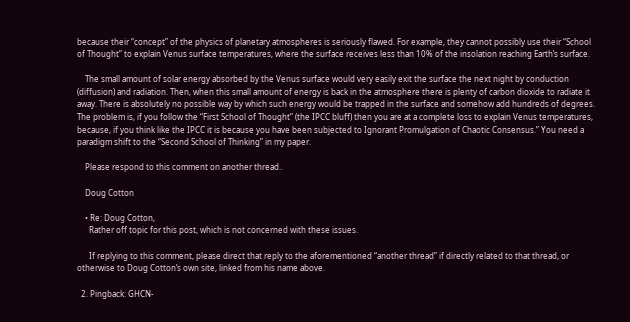because their “concept” of the physics of planetary atmospheres is seriously flawed. For example, they cannot possibly use their “School of Thought” to explain Venus surface temperatures, where the surface receives less than 10% of the insolation reaching Earth’s surface.

    The small amount of solar energy absorbed by the Venus surface would very easily exit the surface the next night by conduction (diffusion) and radiation. Then, when this small amount of energy is back in the atmosphere there is plenty of carbon dioxide to radiate it away. There is absolutely no possible way by which such energy would be trapped in the surface and somehow add hundreds of degrees. The problem is, if you follow the “First School of Thought” (the IPCC bluff) then you are at a complete loss to explain Venus temperatures, because, if you think like the IPCC it is because you have been subjected to Ignorant Promulgation of Chaotic Consensus.” You need a paradigm shift to the “Second School of Thinking” in my paper.

    Please respond to this comment on another thread..

    Doug Cotton

    • Re: Doug Cotton,
      Rather off topic for this post, which is not concerned with these issues.

      If replying to this comment, please direct that reply to the aforementioned “another thread” if directly related to that thread, or otherwise to Doug Cotton’s own site, linked from his name above.

  2. Pingback: GHCN-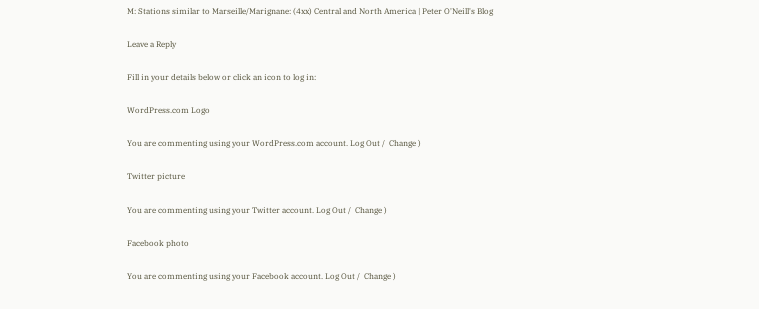M: Stations similar to Marseille/Marignane: (4xx) Central and North America | Peter O'Neill's Blog

Leave a Reply

Fill in your details below or click an icon to log in:

WordPress.com Logo

You are commenting using your WordPress.com account. Log Out /  Change )

Twitter picture

You are commenting using your Twitter account. Log Out /  Change )

Facebook photo

You are commenting using your Facebook account. Log Out /  Change )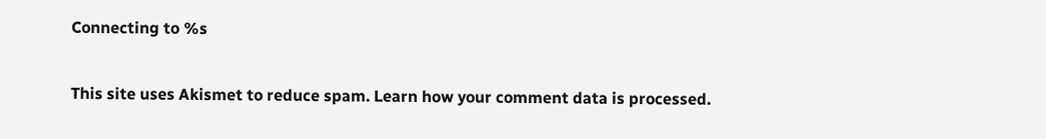Connecting to %s

This site uses Akismet to reduce spam. Learn how your comment data is processed.